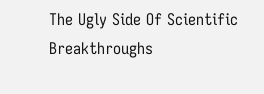The Ugly Side Of Scientific Breakthroughs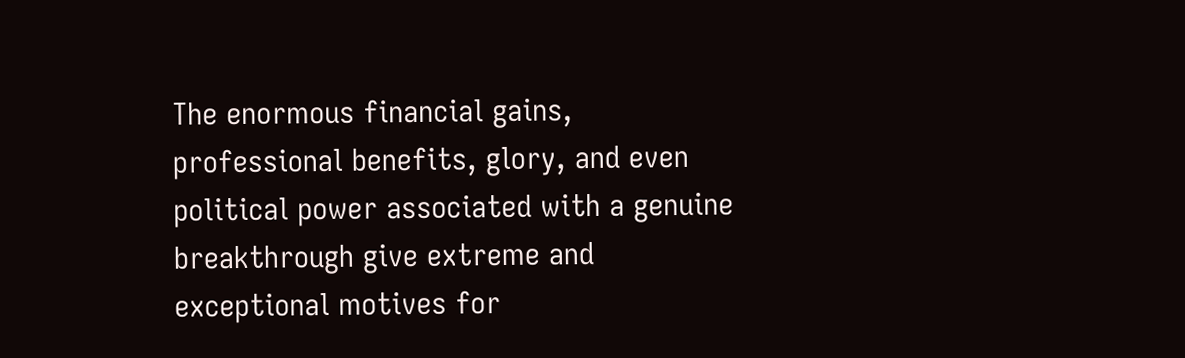The enormous financial gains, professional benefits, glory, and even political power associated with a genuine breakthrough give extreme and exceptional motives for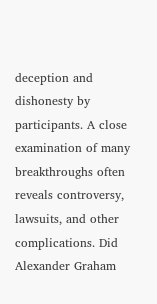deception and dishonesty by participants. A close examination of many breakthroughs often reveals controversy, lawsuits, and other complications. Did Alexander Graham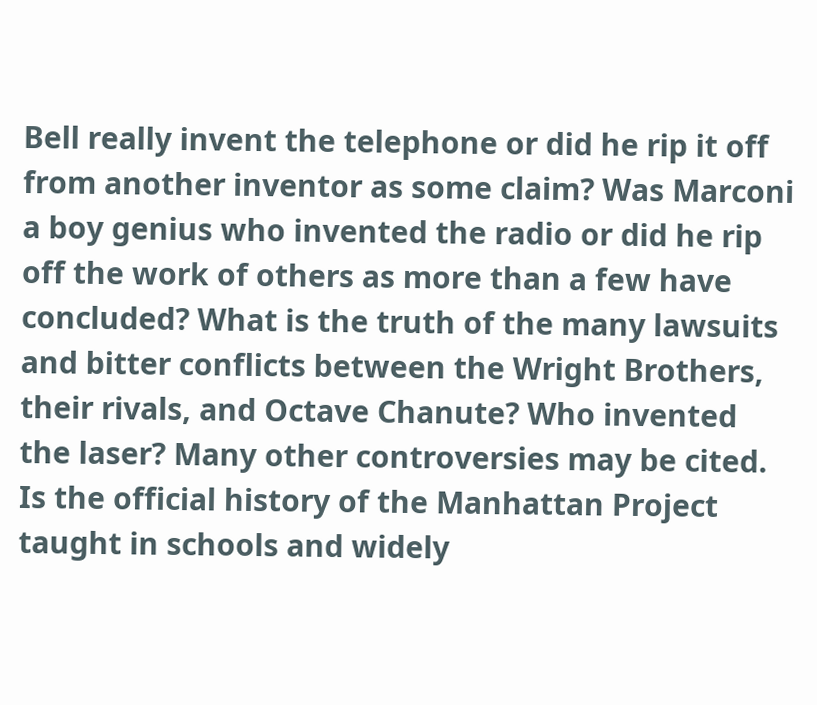Bell really invent the telephone or did he rip it off from another inventor as some claim? Was Marconi a boy genius who invented the radio or did he rip off the work of others as more than a few have concluded? What is the truth of the many lawsuits and bitter conflicts between the Wright Brothers, their rivals, and Octave Chanute? Who invented the laser? Many other controversies may be cited. Is the official history of the Manhattan Project taught in schools and widely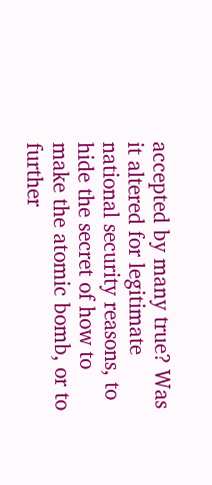accepted by many true? Was it altered for legitimate national security reasons, to hide the secret of how to make the atomic bomb, or to further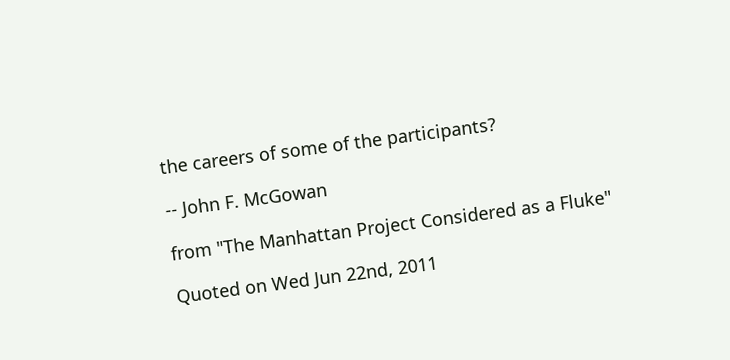the careers of some of the participants?

-- John F. McGowan

from "The Manhattan Project Considered as a Fluke"

Quoted on Wed Jun 22nd, 2011